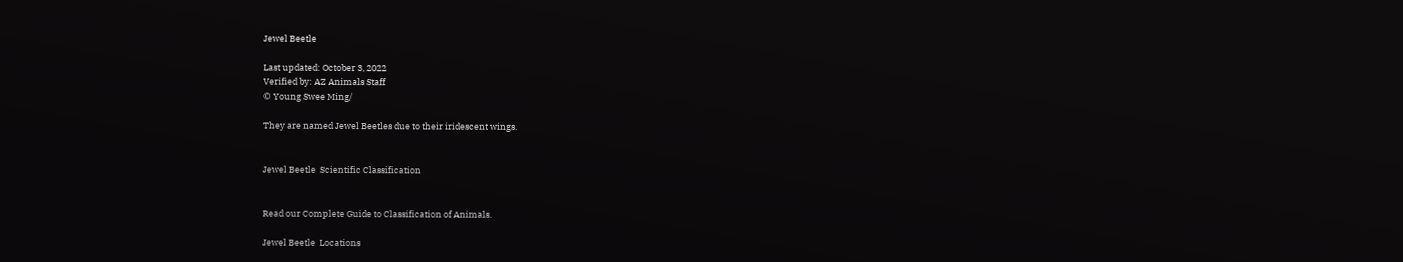Jewel Beetle

Last updated: October 3, 2022
Verified by: AZ Animals Staff
© Young Swee Ming/

They are named Jewel Beetles due to their iridescent wings.


Jewel Beetle  Scientific Classification


Read our Complete Guide to Classification of Animals.

Jewel Beetle  Locations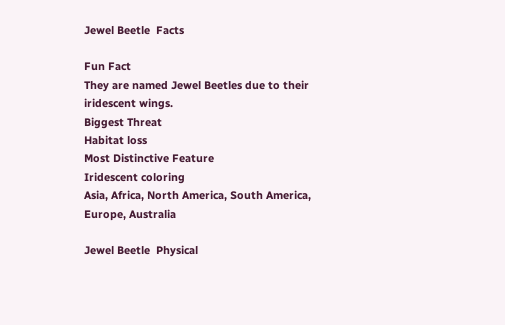Jewel Beetle  Facts

Fun Fact
They are named Jewel Beetles due to their iridescent wings.
Biggest Threat
Habitat loss
Most Distinctive Feature
Iridescent coloring
Asia, Africa, North America, South America, Europe, Australia

Jewel Beetle  Physical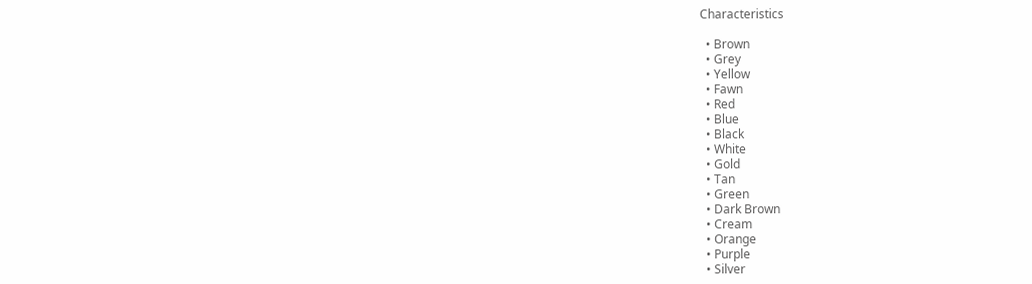Characteristics

  • Brown
  • Grey
  • Yellow
  • Fawn
  • Red
  • Blue
  • Black
  • White
  • Gold
  • Tan
  • Green
  • Dark Brown
  • Cream
  • Orange
  • Purple
  • Silver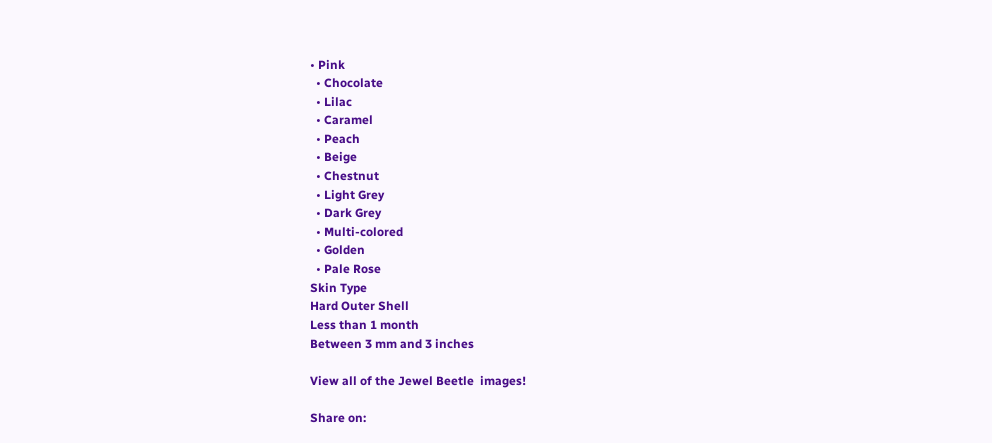• Pink
  • Chocolate
  • Lilac
  • Caramel
  • Peach
  • Beige
  • Chestnut
  • Light Grey
  • Dark Grey
  • Multi-colored
  • Golden
  • Pale Rose
Skin Type
Hard Outer Shell
Less than 1 month
Between 3 mm and 3 inches

View all of the Jewel Beetle  images!

Share on: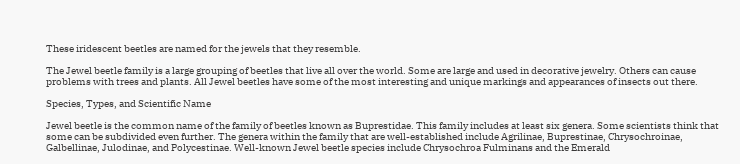These iridescent beetles are named for the jewels that they resemble.

The Jewel beetle family is a large grouping of beetles that live all over the world. Some are large and used in decorative jewelry. Others can cause problems with trees and plants. All Jewel beetles have some of the most interesting and unique markings and appearances of insects out there.

Species, Types, and Scientific Name

Jewel beetle is the common name of the family of beetles known as Buprestidae. This family includes at least six genera. Some scientists think that some can be subdivided even further. The genera within the family that are well-established include Agrilinae, Buprestinae, Chrysochroinae, Galbellinae, Julodinae, and Polycestinae. Well-known Jewel beetle species include Chrysochroa Fulminans and the Emerald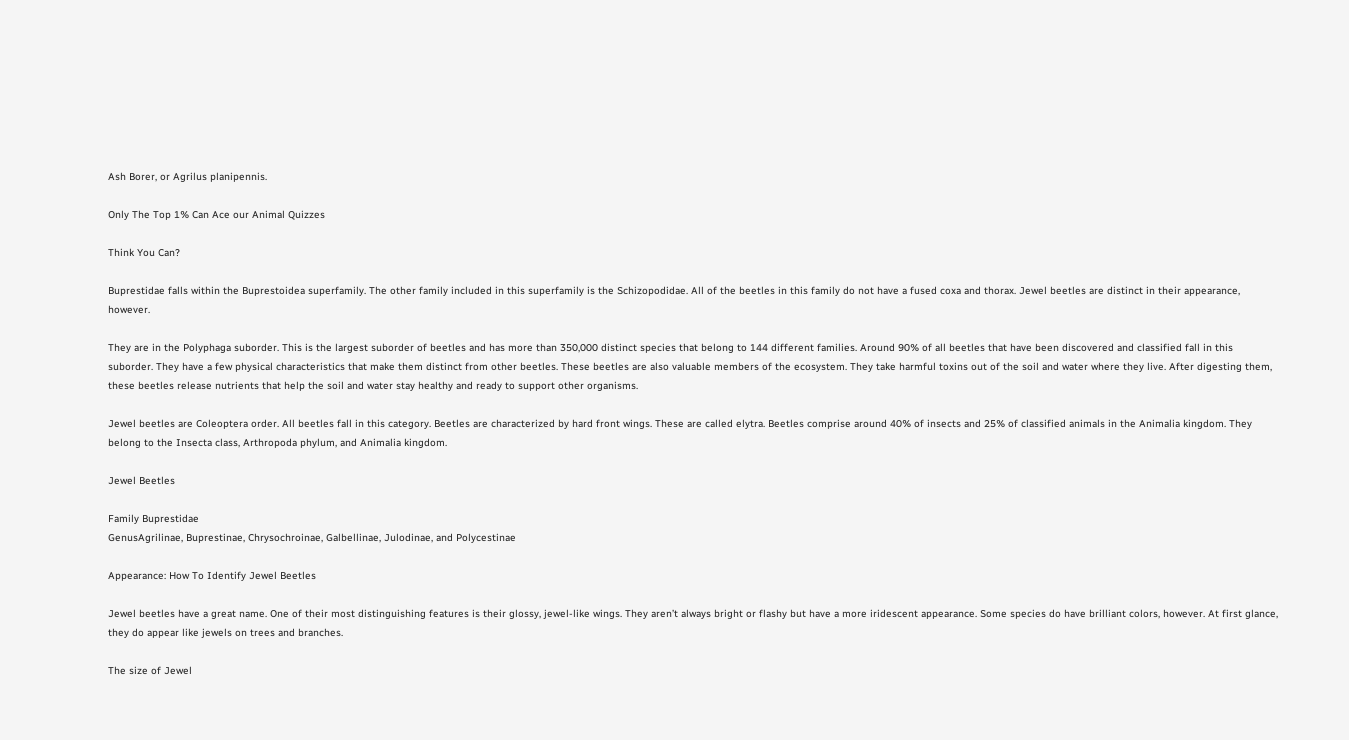Ash Borer, or Agrilus planipennis.

Only The Top 1% Can Ace our Animal Quizzes

Think You Can?

Buprestidae falls within the Buprestoidea superfamily. The other family included in this superfamily is the Schizopodidae. All of the beetles in this family do not have a fused coxa and thorax. Jewel beetles are distinct in their appearance, however.

They are in the Polyphaga suborder. This is the largest suborder of beetles and has more than 350,000 distinct species that belong to 144 different families. Around 90% of all beetles that have been discovered and classified fall in this suborder. They have a few physical characteristics that make them distinct from other beetles. These beetles are also valuable members of the ecosystem. They take harmful toxins out of the soil and water where they live. After digesting them, these beetles release nutrients that help the soil and water stay healthy and ready to support other organisms.

Jewel beetles are Coleoptera order. All beetles fall in this category. Beetles are characterized by hard front wings. These are called elytra. Beetles comprise around 40% of insects and 25% of classified animals in the Animalia kingdom. They belong to the Insecta class, Arthropoda phylum, and Animalia kingdom.

Jewel Beetles

Family Buprestidae
GenusAgrilinae, Buprestinae, Chrysochroinae, Galbellinae, Julodinae, and Polycestinae

Appearance: How To Identify Jewel Beetles

Jewel beetles have a great name. One of their most distinguishing features is their glossy, jewel-like wings. They aren’t always bright or flashy but have a more iridescent appearance. Some species do have brilliant colors, however. At first glance, they do appear like jewels on trees and branches.

The size of Jewel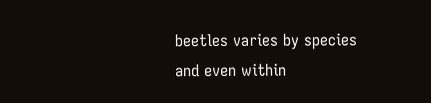beetles varies by species and even within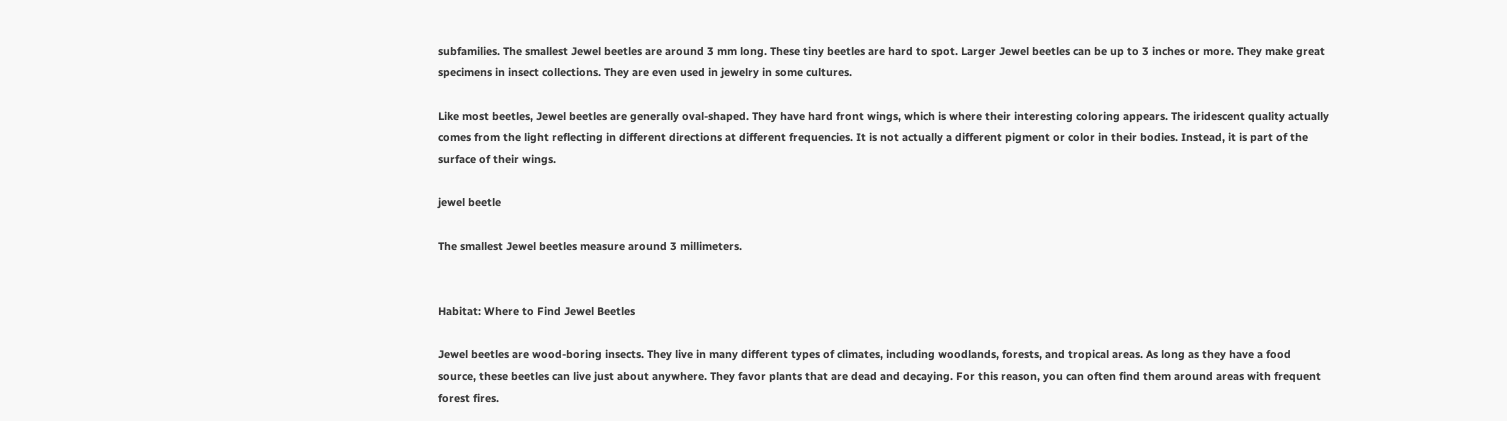subfamilies. The smallest Jewel beetles are around 3 mm long. These tiny beetles are hard to spot. Larger Jewel beetles can be up to 3 inches or more. They make great specimens in insect collections. They are even used in jewelry in some cultures.

Like most beetles, Jewel beetles are generally oval-shaped. They have hard front wings, which is where their interesting coloring appears. The iridescent quality actually comes from the light reflecting in different directions at different frequencies. It is not actually a different pigment or color in their bodies. Instead, it is part of the surface of their wings.

jewel beetle

The smallest Jewel beetles measure around 3 millimeters.


Habitat: Where to Find Jewel Beetles

Jewel beetles are wood-boring insects. They live in many different types of climates, including woodlands, forests, and tropical areas. As long as they have a food source, these beetles can live just about anywhere. They favor plants that are dead and decaying. For this reason, you can often find them around areas with frequent forest fires.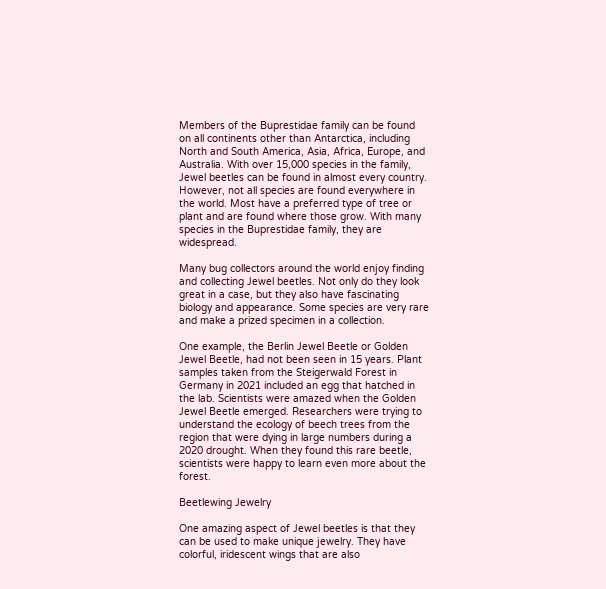Members of the Buprestidae family can be found on all continents other than Antarctica, including North and South America, Asia, Africa, Europe, and Australia. With over 15,000 species in the family, Jewel beetles can be found in almost every country. However, not all species are found everywhere in the world. Most have a preferred type of tree or plant and are found where those grow. With many species in the Buprestidae family, they are widespread.

Many bug collectors around the world enjoy finding and collecting Jewel beetles. Not only do they look great in a case, but they also have fascinating biology and appearance. Some species are very rare and make a prized specimen in a collection.

One example, the Berlin Jewel Beetle or Golden Jewel Beetle, had not been seen in 15 years. Plant samples taken from the Steigerwald Forest in Germany in 2021 included an egg that hatched in the lab. Scientists were amazed when the Golden Jewel Beetle emerged. Researchers were trying to understand the ecology of beech trees from the region that were dying in large numbers during a 2020 drought. When they found this rare beetle, scientists were happy to learn even more about the forest.

Beetlewing Jewelry

One amazing aspect of Jewel beetles is that they can be used to make unique jewelry. They have colorful, iridescent wings that are also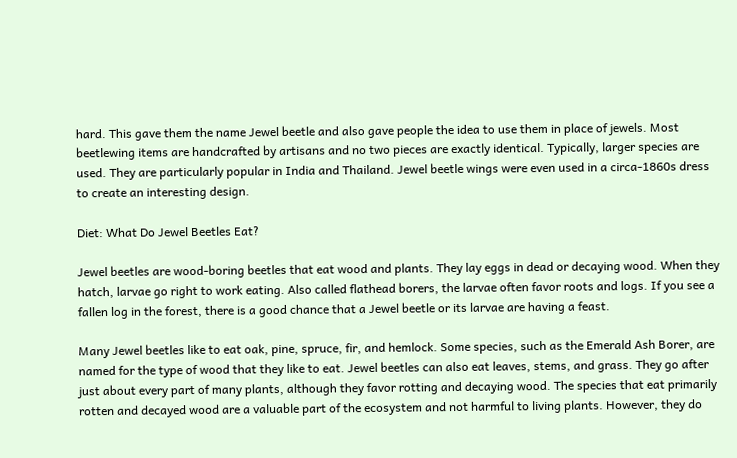hard. This gave them the name Jewel beetle and also gave people the idea to use them in place of jewels. Most beetlewing items are handcrafted by artisans and no two pieces are exactly identical. Typically, larger species are used. They are particularly popular in India and Thailand. Jewel beetle wings were even used in a circa-1860s dress to create an interesting design.

Diet: What Do Jewel Beetles Eat?

Jewel beetles are wood-boring beetles that eat wood and plants. They lay eggs in dead or decaying wood. When they hatch, larvae go right to work eating. Also called flathead borers, the larvae often favor roots and logs. If you see a fallen log in the forest, there is a good chance that a Jewel beetle or its larvae are having a feast.

Many Jewel beetles like to eat oak, pine, spruce, fir, and hemlock. Some species, such as the Emerald Ash Borer, are named for the type of wood that they like to eat. Jewel beetles can also eat leaves, stems, and grass. They go after just about every part of many plants, although they favor rotting and decaying wood. The species that eat primarily rotten and decayed wood are a valuable part of the ecosystem and not harmful to living plants. However, they do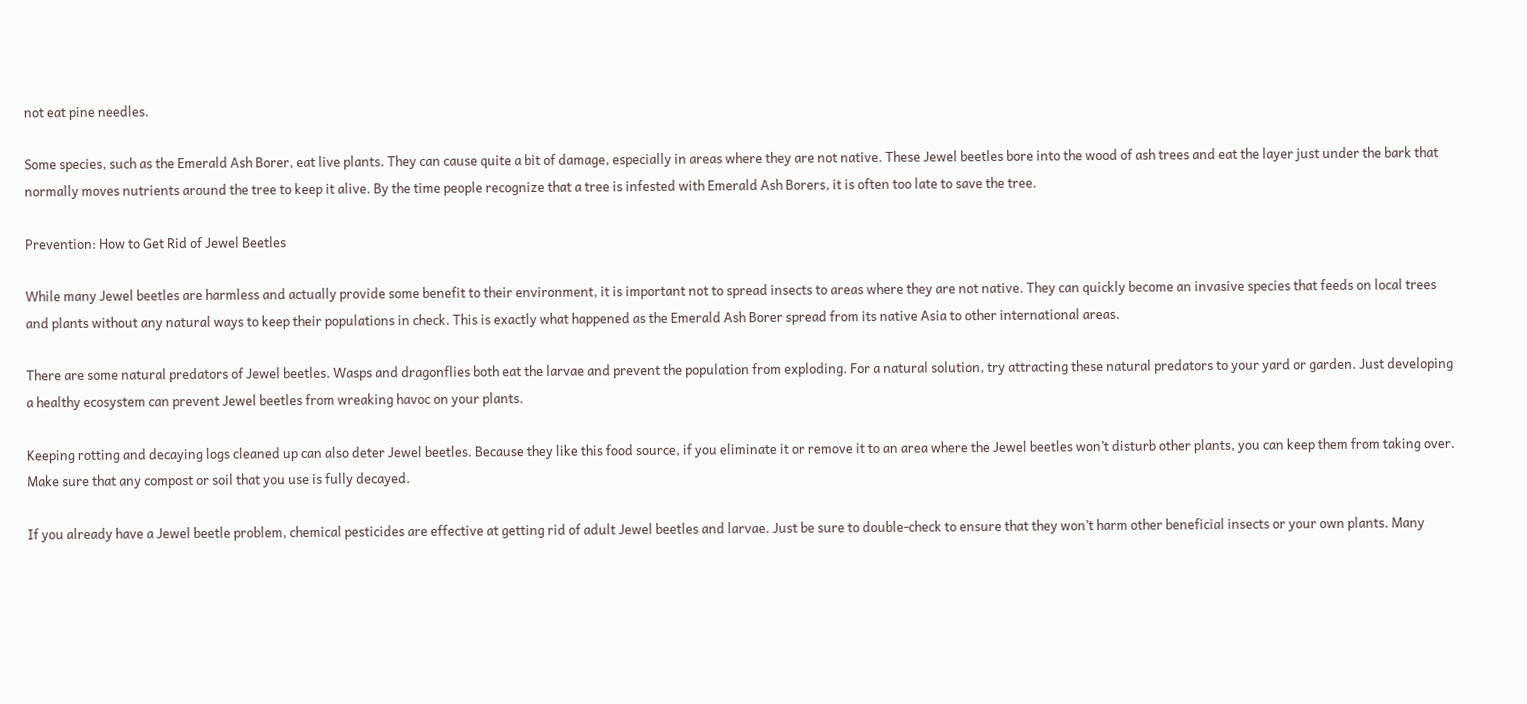not eat pine needles.

Some species, such as the Emerald Ash Borer, eat live plants. They can cause quite a bit of damage, especially in areas where they are not native. These Jewel beetles bore into the wood of ash trees and eat the layer just under the bark that normally moves nutrients around the tree to keep it alive. By the time people recognize that a tree is infested with Emerald Ash Borers, it is often too late to save the tree.

Prevention: How to Get Rid of Jewel Beetles

While many Jewel beetles are harmless and actually provide some benefit to their environment, it is important not to spread insects to areas where they are not native. They can quickly become an invasive species that feeds on local trees and plants without any natural ways to keep their populations in check. This is exactly what happened as the Emerald Ash Borer spread from its native Asia to other international areas.

There are some natural predators of Jewel beetles. Wasps and dragonflies both eat the larvae and prevent the population from exploding. For a natural solution, try attracting these natural predators to your yard or garden. Just developing a healthy ecosystem can prevent Jewel beetles from wreaking havoc on your plants.

Keeping rotting and decaying logs cleaned up can also deter Jewel beetles. Because they like this food source, if you eliminate it or remove it to an area where the Jewel beetles won’t disturb other plants, you can keep them from taking over. Make sure that any compost or soil that you use is fully decayed.

If you already have a Jewel beetle problem, chemical pesticides are effective at getting rid of adult Jewel beetles and larvae. Just be sure to double-check to ensure that they won’t harm other beneficial insects or your own plants. Many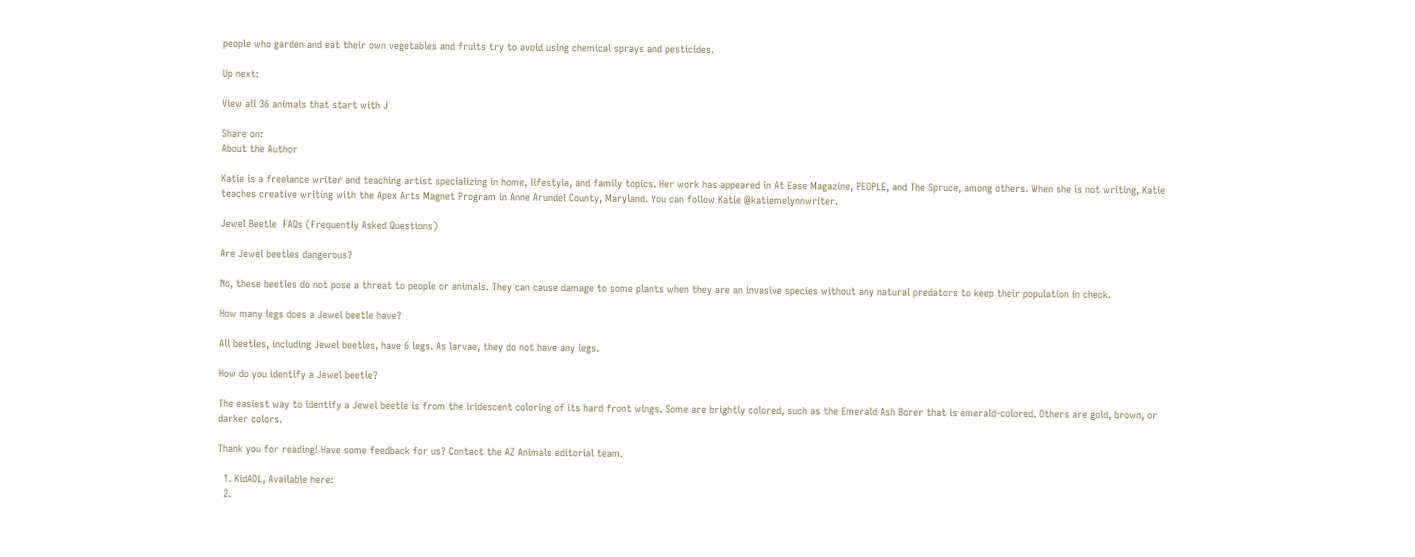people who garden and eat their own vegetables and fruits try to avoid using chemical sprays and pesticides.

Up next:

View all 36 animals that start with J

Share on:
About the Author

Katie is a freelance writer and teaching artist specializing in home, lifestyle, and family topics. Her work has appeared in At Ease Magazine, PEOPLE, and The Spruce, among others. When she is not writing, Katie teaches creative writing with the Apex Arts Magnet Program in Anne Arundel County, Maryland. You can follow Katie @katiemelynnwriter.

Jewel Beetle  FAQs (Frequently Asked Questions)

Are Jewel beetles dangerous?

No, these beetles do not pose a threat to people or animals. They can cause damage to some plants when they are an invasive species without any natural predators to keep their population in check.

How many legs does a Jewel beetle have?

All beetles, including Jewel beetles, have 6 legs. As larvae, they do not have any legs.

How do you identify a Jewel beetle?

The easiest way to identify a Jewel beetle is from the iridescent coloring of its hard front wings. Some are brightly colored, such as the Emerald Ash Borer that is emerald-colored. Others are gold, brown, or darker colors.

Thank you for reading! Have some feedback for us? Contact the AZ Animals editorial team.

  1. KidADL, Available here:
  2.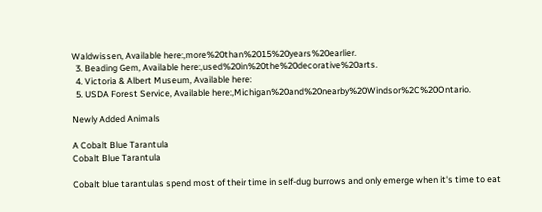Waldwissen, Available here:,more%20than%2015%20years%20earlier.
  3. Beading Gem, Available here:,used%20in%20the%20decorative%20arts.
  4. Victoria & Albert Museum, Available here:
  5. USDA Forest Service, Available here:,Michigan%20and%20nearby%20Windsor%2C%20Ontario.

Newly Added Animals

A Cobalt Blue Tarantula
Cobalt Blue Tarantula

Cobalt blue tarantulas spend most of their time in self-dug burrows and only emerge when it's time to eat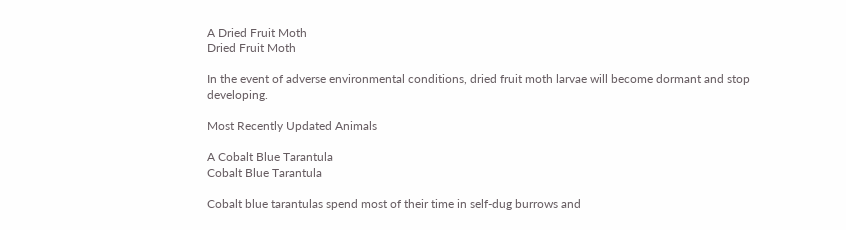A Dried Fruit Moth
Dried Fruit Moth

In the event of adverse environmental conditions, dried fruit moth larvae will become dormant and stop developing.

Most Recently Updated Animals

A Cobalt Blue Tarantula
Cobalt Blue Tarantula

Cobalt blue tarantulas spend most of their time in self-dug burrows and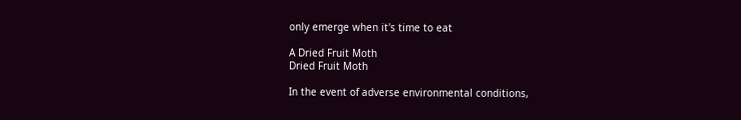only emerge when it's time to eat

A Dried Fruit Moth
Dried Fruit Moth

In the event of adverse environmental conditions,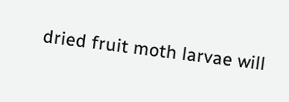dried fruit moth larvae will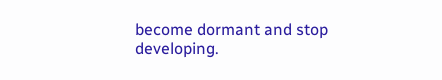become dormant and stop developing.